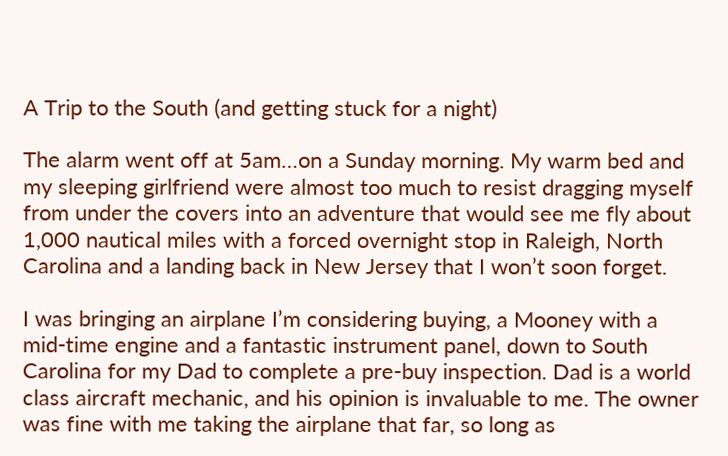A Trip to the South (and getting stuck for a night)

The alarm went off at 5am…on a Sunday morning. My warm bed and my sleeping girlfriend were almost too much to resist dragging myself from under the covers into an adventure that would see me fly about 1,000 nautical miles with a forced overnight stop in Raleigh, North Carolina and a landing back in New Jersey that I won’t soon forget.

I was bringing an airplane I’m considering buying, a Mooney with a mid-time engine and a fantastic instrument panel, down to South Carolina for my Dad to complete a pre-buy inspection. Dad is a world class aircraft mechanic, and his opinion is invaluable to me. The owner was fine with me taking the airplane that far, so long as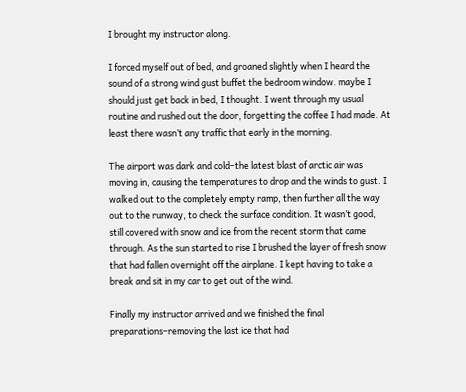I brought my instructor along.

I forced myself out of bed, and groaned slightly when I heard the sound of a strong wind gust buffet the bedroom window. maybe I should just get back in bed, I thought. I went through my usual routine and rushed out the door, forgetting the coffee I had made. At least there wasn’t any traffic that early in the morning.

The airport was dark and cold–the latest blast of arctic air was moving in, causing the temperatures to drop and the winds to gust. I walked out to the completely empty ramp, then further all the way out to the runway, to check the surface condition. It wasn’t good, still covered with snow and ice from the recent storm that came through. As the sun started to rise I brushed the layer of fresh snow that had fallen overnight off the airplane. I kept having to take a break and sit in my car to get out of the wind.

Finally my instructor arrived and we finished the final preparations–removing the last ice that had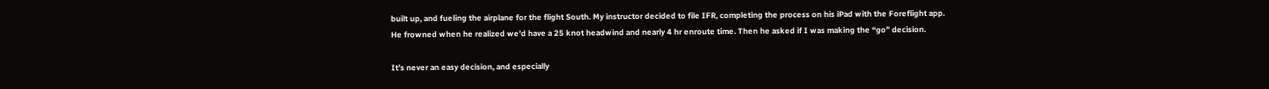built up, and fueling the airplane for the flight South. My instructor decided to file IFR, completing the process on his iPad with the Foreflight app. He frowned when he realized we’d have a 25 knot headwind and nearly 4 hr enroute time. Then he asked if I was making the “go” decision.

It’s never an easy decision, and especially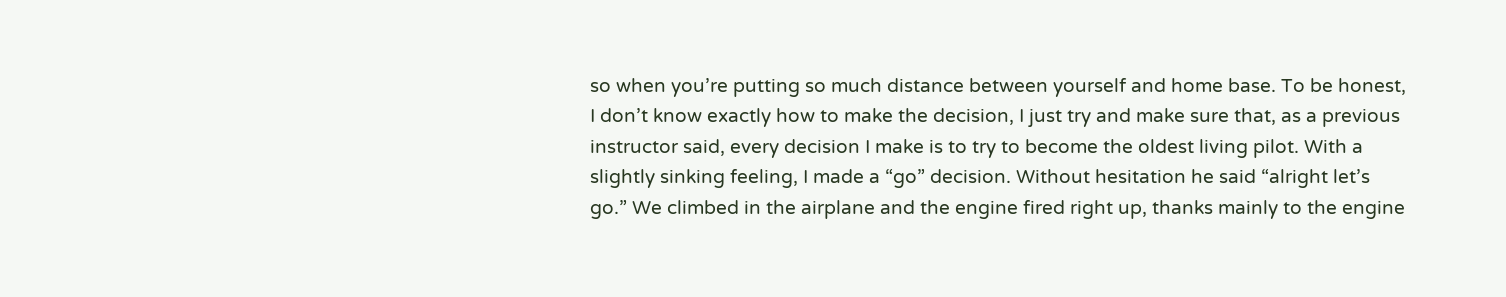so when you’re putting so much distance between yourself and home base. To be honest, I don’t know exactly how to make the decision, I just try and make sure that, as a previous instructor said, every decision I make is to try to become the oldest living pilot. With a slightly sinking feeling, I made a “go” decision. Without hesitation he said “alright let’s go.” We climbed in the airplane and the engine fired right up, thanks mainly to the engine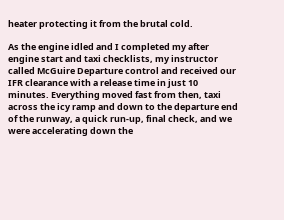heater protecting it from the brutal cold.

As the engine idled and I completed my after engine start and taxi checklists, my instructor called McGuire Departure control and received our IFR clearance with a release time in just 10 minutes. Everything moved fast from then, taxi across the icy ramp and down to the departure end of the runway, a quick run-up, final check, and we were accelerating down the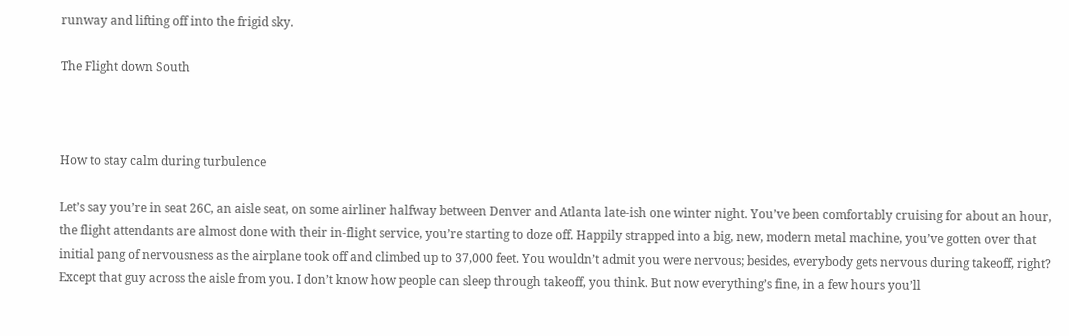runway and lifting off into the frigid sky.

The Flight down South



How to stay calm during turbulence

Let’s say you’re in seat 26C, an aisle seat, on some airliner halfway between Denver and Atlanta late-ish one winter night. You’ve been comfortably cruising for about an hour, the flight attendants are almost done with their in-flight service, you’re starting to doze off. Happily strapped into a big, new, modern metal machine, you’ve gotten over that initial pang of nervousness as the airplane took off and climbed up to 37,000 feet. You wouldn’t admit you were nervous; besides, everybody gets nervous during takeoff, right? Except that guy across the aisle from you. I don’t know how people can sleep through takeoff, you think. But now everything’s fine, in a few hours you’ll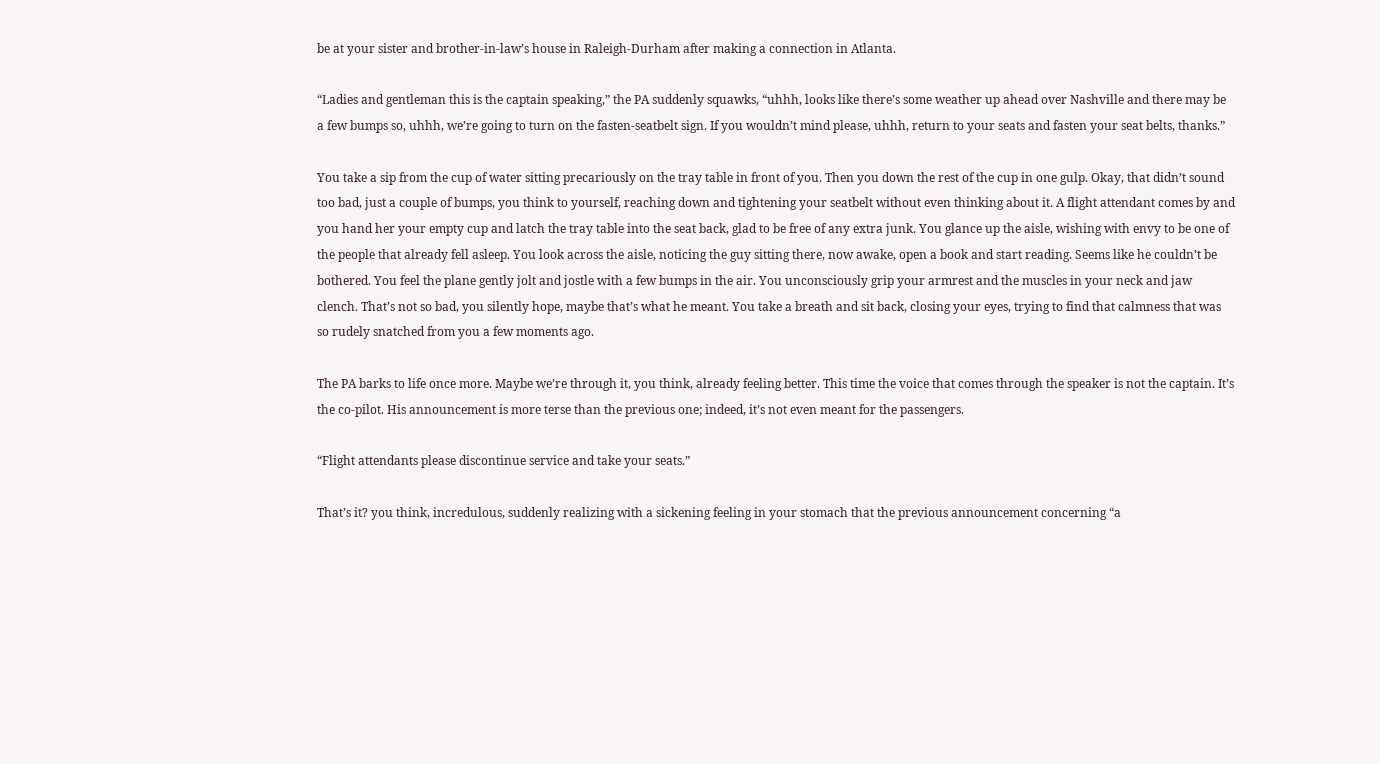be at your sister and brother-in-law’s house in Raleigh-Durham after making a connection in Atlanta.

“Ladies and gentleman this is the captain speaking,” the PA suddenly squawks, “uhhh, looks like there’s some weather up ahead over Nashville and there may be a few bumps so, uhhh, we’re going to turn on the fasten-seatbelt sign. If you wouldn’t mind please, uhhh, return to your seats and fasten your seat belts, thanks.”

You take a sip from the cup of water sitting precariously on the tray table in front of you. Then you down the rest of the cup in one gulp. Okay, that didn’t sound too bad, just a couple of bumps, you think to yourself, reaching down and tightening your seatbelt without even thinking about it. A flight attendant comes by and you hand her your empty cup and latch the tray table into the seat back, glad to be free of any extra junk. You glance up the aisle, wishing with envy to be one of the people that already fell asleep. You look across the aisle, noticing the guy sitting there, now awake, open a book and start reading. Seems like he couldn’t be bothered. You feel the plane gently jolt and jostle with a few bumps in the air. You unconsciously grip your armrest and the muscles in your neck and jaw clench. That’s not so bad, you silently hope, maybe that’s what he meant. You take a breath and sit back, closing your eyes, trying to find that calmness that was so rudely snatched from you a few moments ago.

The PA barks to life once more. Maybe we’re through it, you think, already feeling better. This time the voice that comes through the speaker is not the captain. It’s the co-pilot. His announcement is more terse than the previous one; indeed, it’s not even meant for the passengers.

“Flight attendants please discontinue service and take your seats.”

That’s it? you think, incredulous, suddenly realizing with a sickening feeling in your stomach that the previous announcement concerning “a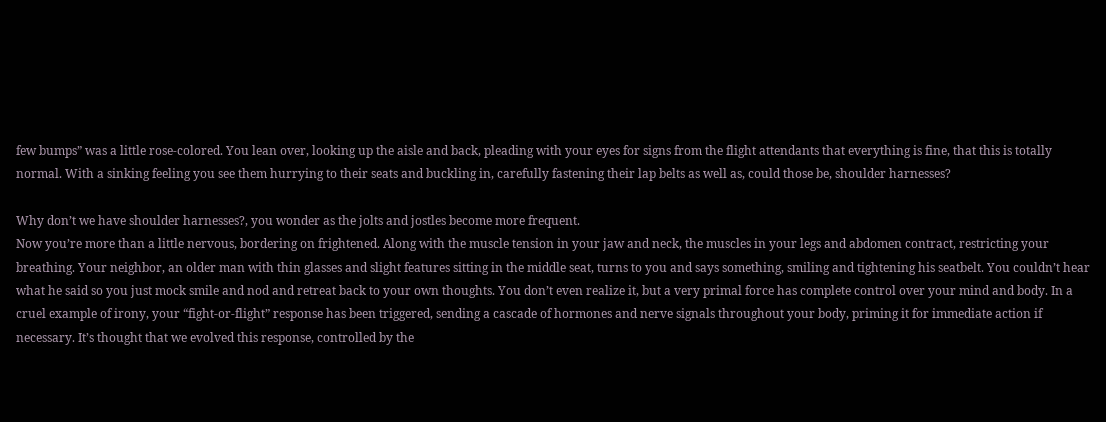few bumps” was a little rose-colored. You lean over, looking up the aisle and back, pleading with your eyes for signs from the flight attendants that everything is fine, that this is totally normal. With a sinking feeling you see them hurrying to their seats and buckling in, carefully fastening their lap belts as well as, could those be, shoulder harnesses?

Why don’t we have shoulder harnesses?, you wonder as the jolts and jostles become more frequent.
Now you’re more than a little nervous, bordering on frightened. Along with the muscle tension in your jaw and neck, the muscles in your legs and abdomen contract, restricting your breathing. Your neighbor, an older man with thin glasses and slight features sitting in the middle seat, turns to you and says something, smiling and tightening his seatbelt. You couldn’t hear what he said so you just mock smile and nod and retreat back to your own thoughts. You don’t even realize it, but a very primal force has complete control over your mind and body. In a cruel example of irony, your “fight-or-flight” response has been triggered, sending a cascade of hormones and nerve signals throughout your body, priming it for immediate action if necessary. It’s thought that we evolved this response, controlled by the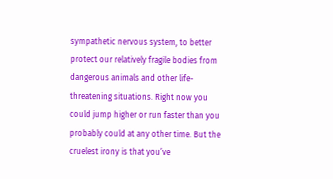sympathetic nervous system, to better protect our relatively fragile bodies from dangerous animals and other life-threatening situations. Right now you could jump higher or run faster than you probably could at any other time. But the cruelest irony is that you’ve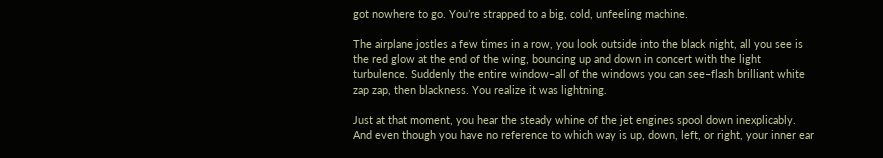got nowhere to go. You’re strapped to a big, cold, unfeeling machine.

The airplane jostles a few times in a row, you look outside into the black night, all you see is the red glow at the end of the wing, bouncing up and down in concert with the light turbulence. Suddenly the entire window–all of the windows you can see–flash brilliant white zap zap, then blackness. You realize it was lightning.

Just at that moment, you hear the steady whine of the jet engines spool down inexplicably. And even though you have no reference to which way is up, down, left, or right, your inner ear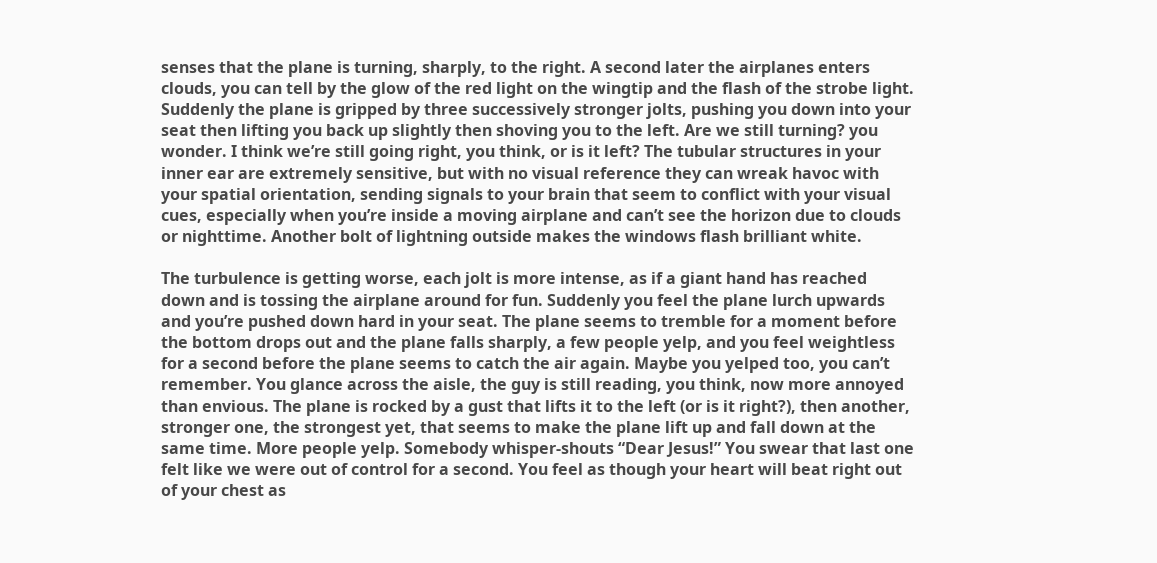senses that the plane is turning, sharply, to the right. A second later the airplanes enters clouds, you can tell by the glow of the red light on the wingtip and the flash of the strobe light. Suddenly the plane is gripped by three successively stronger jolts, pushing you down into your seat then lifting you back up slightly then shoving you to the left. Are we still turning? you wonder. I think we’re still going right, you think, or is it left? The tubular structures in your inner ear are extremely sensitive, but with no visual reference they can wreak havoc with your spatial orientation, sending signals to your brain that seem to conflict with your visual cues, especially when you’re inside a moving airplane and can’t see the horizon due to clouds or nighttime. Another bolt of lightning outside makes the windows flash brilliant white.

The turbulence is getting worse, each jolt is more intense, as if a giant hand has reached down and is tossing the airplane around for fun. Suddenly you feel the plane lurch upwards and you’re pushed down hard in your seat. The plane seems to tremble for a moment before the bottom drops out and the plane falls sharply, a few people yelp, and you feel weightless for a second before the plane seems to catch the air again. Maybe you yelped too, you can’t remember. You glance across the aisle, the guy is still reading, you think, now more annoyed than envious. The plane is rocked by a gust that lifts it to the left (or is it right?), then another, stronger one, the strongest yet, that seems to make the plane lift up and fall down at the same time. More people yelp. Somebody whisper-shouts “Dear Jesus!” You swear that last one felt like we were out of control for a second. You feel as though your heart will beat right out of your chest as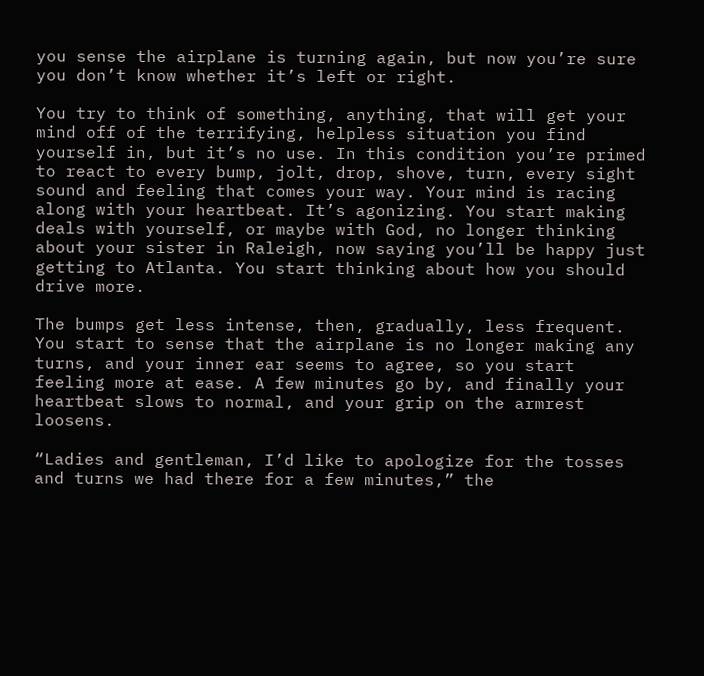you sense the airplane is turning again, but now you’re sure you don’t know whether it’s left or right.

You try to think of something, anything, that will get your mind off of the terrifying, helpless situation you find yourself in, but it’s no use. In this condition you’re primed to react to every bump, jolt, drop, shove, turn, every sight sound and feeling that comes your way. Your mind is racing along with your heartbeat. It’s agonizing. You start making deals with yourself, or maybe with God, no longer thinking about your sister in Raleigh, now saying you’ll be happy just getting to Atlanta. You start thinking about how you should drive more.

The bumps get less intense, then, gradually, less frequent. You start to sense that the airplane is no longer making any turns, and your inner ear seems to agree, so you start feeling more at ease. A few minutes go by, and finally your heartbeat slows to normal, and your grip on the armrest loosens.

“Ladies and gentleman, I’d like to apologize for the tosses and turns we had there for a few minutes,” the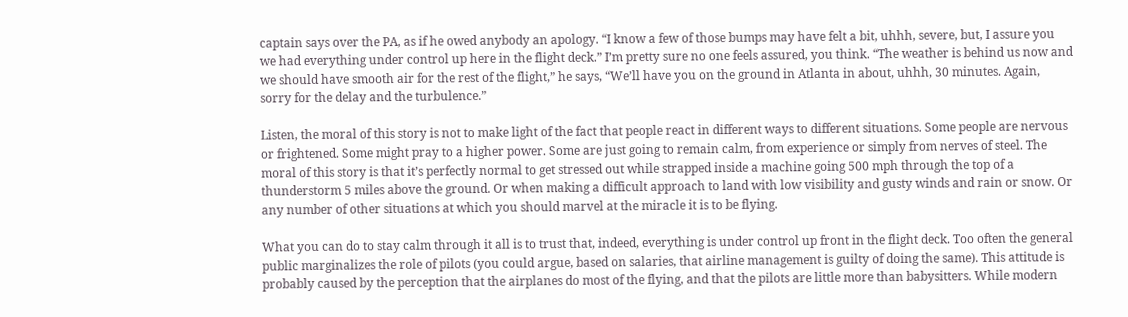captain says over the PA, as if he owed anybody an apology. “I know a few of those bumps may have felt a bit, uhhh, severe, but, I assure you we had everything under control up here in the flight deck.” I’m pretty sure no one feels assured, you think. “The weather is behind us now and we should have smooth air for the rest of the flight,” he says, “We’ll have you on the ground in Atlanta in about, uhhh, 30 minutes. Again, sorry for the delay and the turbulence.”

Listen, the moral of this story is not to make light of the fact that people react in different ways to different situations. Some people are nervous or frightened. Some might pray to a higher power. Some are just going to remain calm, from experience or simply from nerves of steel. The moral of this story is that it’s perfectly normal to get stressed out while strapped inside a machine going 500 mph through the top of a thunderstorm 5 miles above the ground. Or when making a difficult approach to land with low visibility and gusty winds and rain or snow. Or any number of other situations at which you should marvel at the miracle it is to be flying.

What you can do to stay calm through it all is to trust that, indeed, everything is under control up front in the flight deck. Too often the general public marginalizes the role of pilots (you could argue, based on salaries, that airline management is guilty of doing the same). This attitude is probably caused by the perception that the airplanes do most of the flying, and that the pilots are little more than babysitters. While modern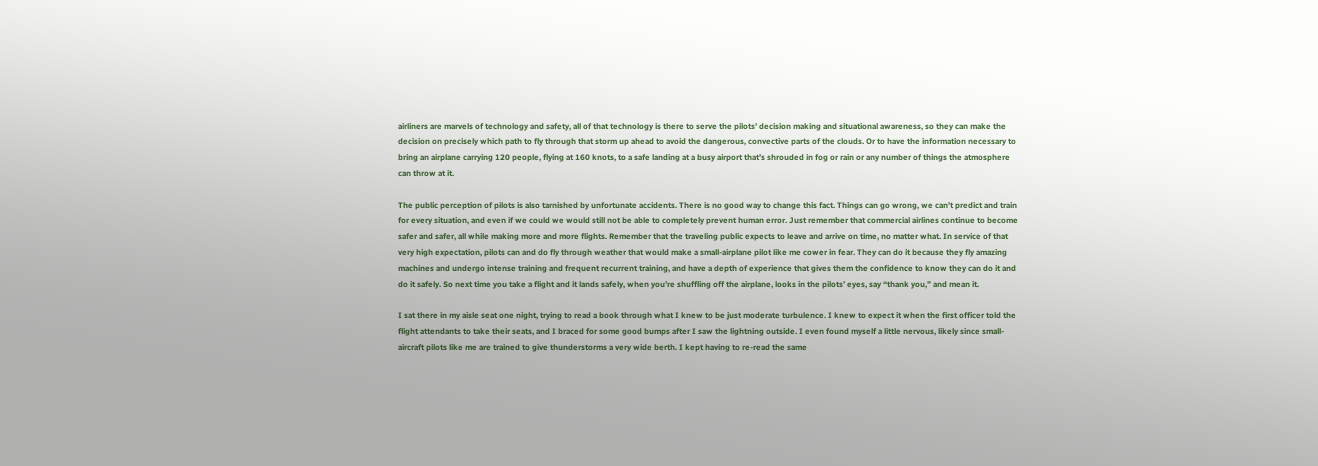airliners are marvels of technology and safety, all of that technology is there to serve the pilots’ decision making and situational awareness, so they can make the decision on precisely which path to fly through that storm up ahead to avoid the dangerous, convective parts of the clouds. Or to have the information necessary to bring an airplane carrying 120 people, flying at 160 knots, to a safe landing at a busy airport that’s shrouded in fog or rain or any number of things the atmosphere can throw at it.

The public perception of pilots is also tarnished by unfortunate accidents. There is no good way to change this fact. Things can go wrong, we can’t predict and train for every situation, and even if we could we would still not be able to completely prevent human error. Just remember that commercial airlines continue to become safer and safer, all while making more and more flights. Remember that the traveling public expects to leave and arrive on time, no matter what. In service of that very high expectation, pilots can and do fly through weather that would make a small-airplane pilot like me cower in fear. They can do it because they fly amazing machines and undergo intense training and frequent recurrent training, and have a depth of experience that gives them the confidence to know they can do it and do it safely. So next time you take a flight and it lands safely, when you’re shuffling off the airplane, looks in the pilots’ eyes, say “thank you,” and mean it.

I sat there in my aisle seat one night, trying to read a book through what I knew to be just moderate turbulence. I knew to expect it when the first officer told the flight attendants to take their seats, and I braced for some good bumps after I saw the lightning outside. I even found myself a little nervous, likely since small-aircraft pilots like me are trained to give thunderstorms a very wide berth. I kept having to re-read the same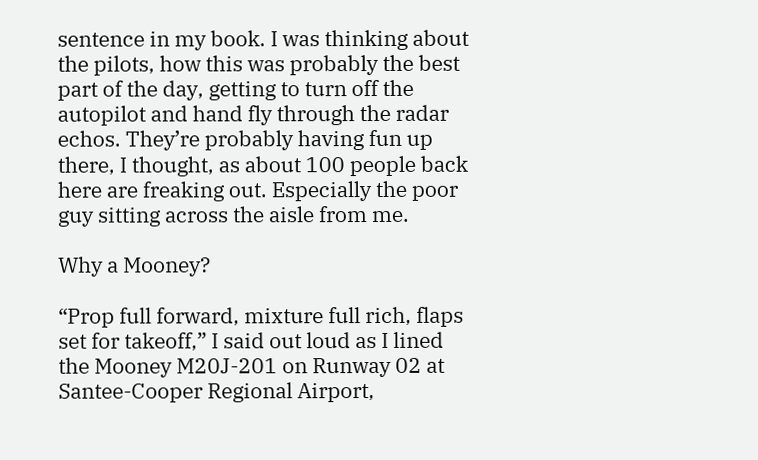sentence in my book. I was thinking about the pilots, how this was probably the best part of the day, getting to turn off the autopilot and hand fly through the radar echos. They’re probably having fun up there, I thought, as about 100 people back here are freaking out. Especially the poor guy sitting across the aisle from me.

Why a Mooney?

“Prop full forward, mixture full rich, flaps set for takeoff,” I said out loud as I lined the Mooney M20J-201 on Runway 02 at Santee-Cooper Regional Airport,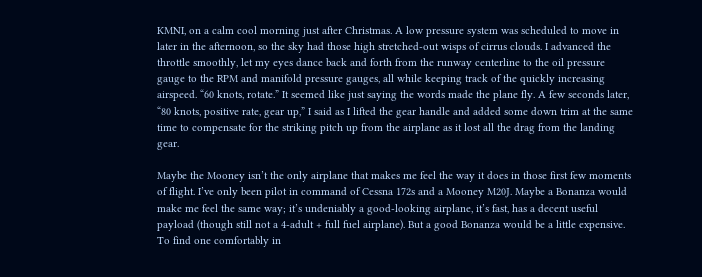KMNI, on a calm cool morning just after Christmas. A low pressure system was scheduled to move in later in the afternoon, so the sky had those high stretched-out wisps of cirrus clouds. I advanced the throttle smoothly, let my eyes dance back and forth from the runway centerline to the oil pressure gauge to the RPM and manifold pressure gauges, all while keeping track of the quickly increasing airspeed. “60 knots, rotate.” It seemed like just saying the words made the plane fly. A few seconds later, “80 knots, positive rate, gear up,” I said as I lifted the gear handle and added some down trim at the same time to compensate for the striking pitch up from the airplane as it lost all the drag from the landing gear.

Maybe the Mooney isn’t the only airplane that makes me feel the way it does in those first few moments of flight. I’ve only been pilot in command of Cessna 172s and a Mooney M20J. Maybe a Bonanza would make me feel the same way; it’s undeniably a good-looking airplane, it’s fast, has a decent useful payload (though still not a 4-adult + full fuel airplane). But a good Bonanza would be a little expensive. To find one comfortably in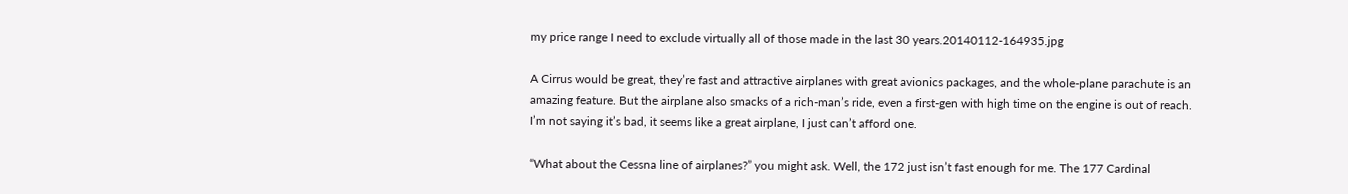my price range I need to exclude virtually all of those made in the last 30 years.20140112-164935.jpg

A Cirrus would be great, they’re fast and attractive airplanes with great avionics packages, and the whole-plane parachute is an amazing feature. But the airplane also smacks of a rich-man’s ride, even a first-gen with high time on the engine is out of reach. I’m not saying it’s bad, it seems like a great airplane, I just can’t afford one.

“What about the Cessna line of airplanes?” you might ask. Well, the 172 just isn’t fast enough for me. The 177 Cardinal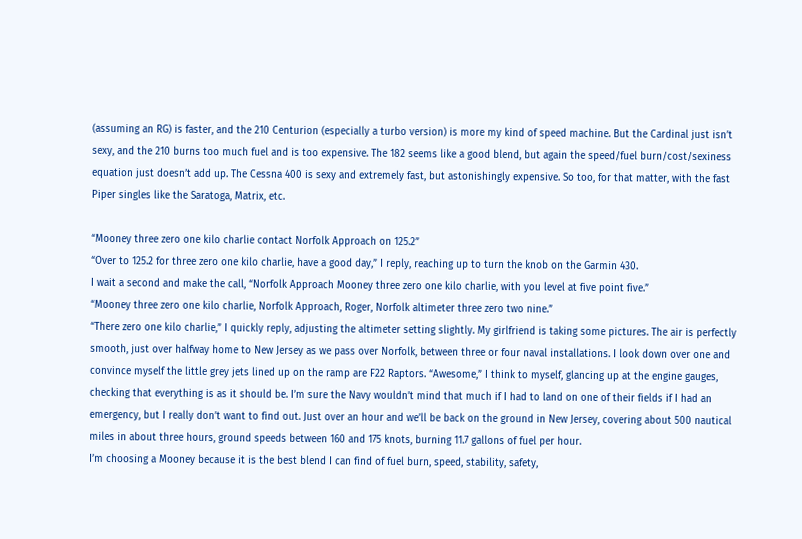(assuming an RG) is faster, and the 210 Centurion (especially a turbo version) is more my kind of speed machine. But the Cardinal just isn’t sexy, and the 210 burns too much fuel and is too expensive. The 182 seems like a good blend, but again the speed/fuel burn/cost/sexiness equation just doesn’t add up. The Cessna 400 is sexy and extremely fast, but astonishingly expensive. So too, for that matter, with the fast Piper singles like the Saratoga, Matrix, etc.

“Mooney three zero one kilo charlie contact Norfolk Approach on 125.2”
“Over to 125.2 for three zero one kilo charlie, have a good day,” I reply, reaching up to turn the knob on the Garmin 430.
I wait a second and make the call, “Norfolk Approach Mooney three zero one kilo charlie, with you level at five point five.”
“Mooney three zero one kilo charlie, Norfolk Approach, Roger, Norfolk altimeter three zero two nine.”
“There zero one kilo charlie,” I quickly reply, adjusting the altimeter setting slightly. My girlfriend is taking some pictures. The air is perfectly smooth, just over halfway home to New Jersey as we pass over Norfolk, between three or four naval installations. I look down over one and convince myself the little grey jets lined up on the ramp are F22 Raptors. “Awesome,” I think to myself, glancing up at the engine gauges, checking that everything is as it should be. I’m sure the Navy wouldn’t mind that much if I had to land on one of their fields if I had an emergency, but I really don’t want to find out. Just over an hour and we’ll be back on the ground in New Jersey, covering about 500 nautical miles in about three hours, ground speeds between 160 and 175 knots, burning 11.7 gallons of fuel per hour.
I’m choosing a Mooney because it is the best blend I can find of fuel burn, speed, stability, safety,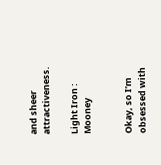and sheer attractiveness.

Light Iron : Mooney


Okay, so I’m obsessed with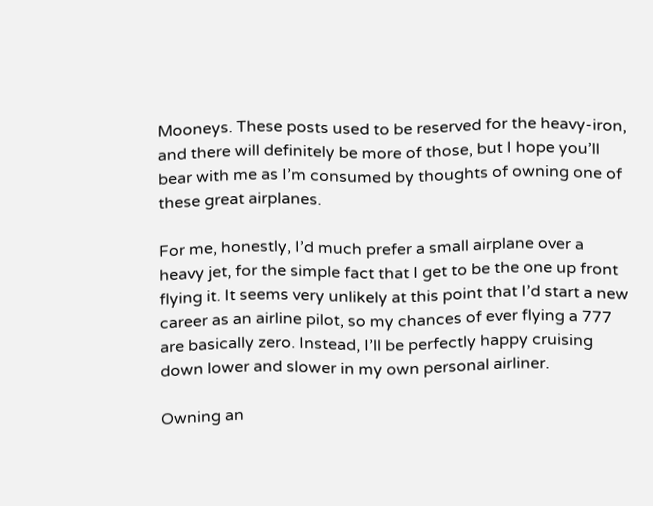Mooneys. These posts used to be reserved for the heavy-iron, and there will definitely be more of those, but I hope you’ll bear with me as I’m consumed by thoughts of owning one of these great airplanes.

For me, honestly, I’d much prefer a small airplane over a heavy jet, for the simple fact that I get to be the one up front flying it. It seems very unlikely at this point that I’d start a new career as an airline pilot, so my chances of ever flying a 777 are basically zero. Instead, I’ll be perfectly happy cruising down lower and slower in my own personal airliner.

Owning an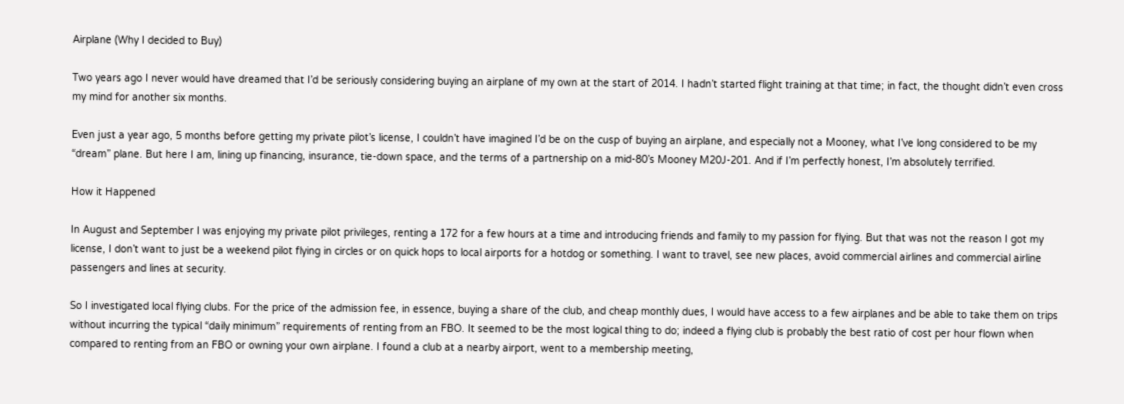Airplane (Why I decided to Buy)

Two years ago I never would have dreamed that I’d be seriously considering buying an airplane of my own at the start of 2014. I hadn’t started flight training at that time; in fact, the thought didn’t even cross my mind for another six months.

Even just a year ago, 5 months before getting my private pilot’s license, I couldn’t have imagined I’d be on the cusp of buying an airplane, and especially not a Mooney, what I’ve long considered to be my “dream” plane. But here I am, lining up financing, insurance, tie-down space, and the terms of a partnership on a mid-80’s Mooney M20J-201. And if I’m perfectly honest, I’m absolutely terrified.

How it Happened

In August and September I was enjoying my private pilot privileges, renting a 172 for a few hours at a time and introducing friends and family to my passion for flying. But that was not the reason I got my license, I don’t want to just be a weekend pilot flying in circles or on quick hops to local airports for a hotdog or something. I want to travel, see new places, avoid commercial airlines and commercial airline passengers and lines at security.

So I investigated local flying clubs. For the price of the admission fee, in essence, buying a share of the club, and cheap monthly dues, I would have access to a few airplanes and be able to take them on trips without incurring the typical “daily minimum” requirements of renting from an FBO. It seemed to be the most logical thing to do; indeed a flying club is probably the best ratio of cost per hour flown when compared to renting from an FBO or owning your own airplane. I found a club at a nearby airport, went to a membership meeting,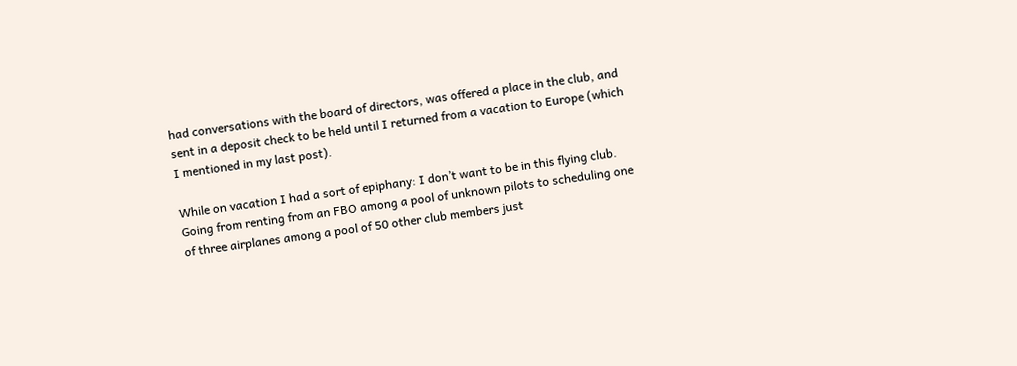had conversations with the board of directors, was offered a place in the club, and sent in a deposit check to be held until I returned from a vacation to Europe (which I mentioned in my last post).

While on vacation I had a sort of epiphany: I don’t want to be in this flying club. Going from renting from an FBO among a pool of unknown pilots to scheduling one of three airplanes among a pool of 50 other club members just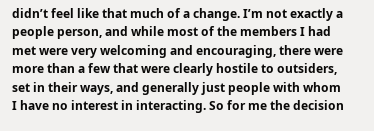didn’t feel like that much of a change. I’m not exactly a people person, and while most of the members I had met were very welcoming and encouraging, there were more than a few that were clearly hostile to outsiders, set in their ways, and generally just people with whom I have no interest in interacting. So for me the decision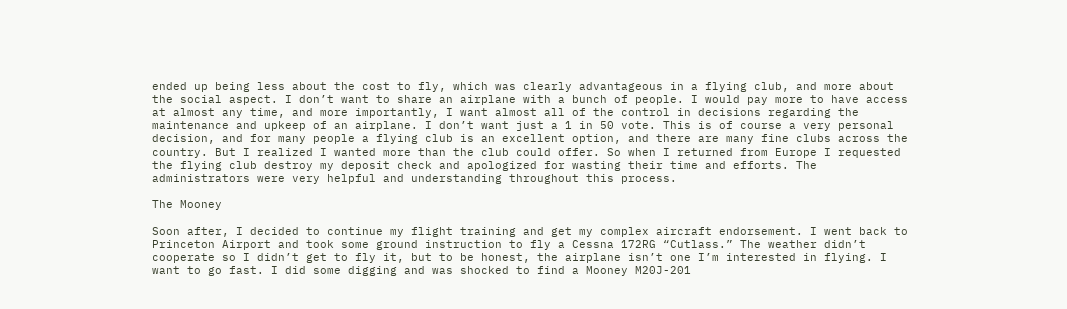ended up being less about the cost to fly, which was clearly advantageous in a flying club, and more about the social aspect. I don’t want to share an airplane with a bunch of people. I would pay more to have access at almost any time, and more importantly, I want almost all of the control in decisions regarding the maintenance and upkeep of an airplane. I don’t want just a 1 in 50 vote. This is of course a very personal decision, and for many people a flying club is an excellent option, and there are many fine clubs across the country. But I realized I wanted more than the club could offer. So when I returned from Europe I requested the flying club destroy my deposit check and apologized for wasting their time and efforts. The administrators were very helpful and understanding throughout this process.

The Mooney

Soon after, I decided to continue my flight training and get my complex aircraft endorsement. I went back to Princeton Airport and took some ground instruction to fly a Cessna 172RG “Cutlass.” The weather didn’t cooperate so I didn’t get to fly it, but to be honest, the airplane isn’t one I’m interested in flying. I want to go fast. I did some digging and was shocked to find a Mooney M20J-201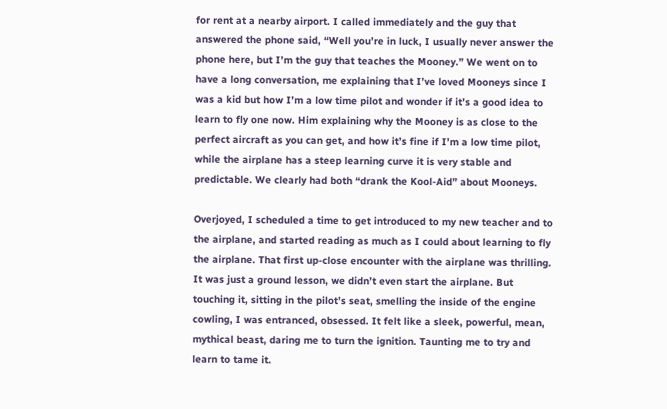for rent at a nearby airport. I called immediately and the guy that answered the phone said, “Well you’re in luck, I usually never answer the phone here, but I’m the guy that teaches the Mooney.” We went on to have a long conversation, me explaining that I’ve loved Mooneys since I was a kid but how I’m a low time pilot and wonder if it’s a good idea to learn to fly one now. Him explaining why the Mooney is as close to the perfect aircraft as you can get, and how it’s fine if I’m a low time pilot, while the airplane has a steep learning curve it is very stable and predictable. We clearly had both “drank the Kool-Aid” about Mooneys.

Overjoyed, I scheduled a time to get introduced to my new teacher and to the airplane, and started reading as much as I could about learning to fly the airplane. That first up-close encounter with the airplane was thrilling. It was just a ground lesson, we didn’t even start the airplane. But touching it, sitting in the pilot’s seat, smelling the inside of the engine cowling, I was entranced, obsessed. It felt like a sleek, powerful, mean, mythical beast, daring me to turn the ignition. Taunting me to try and learn to tame it.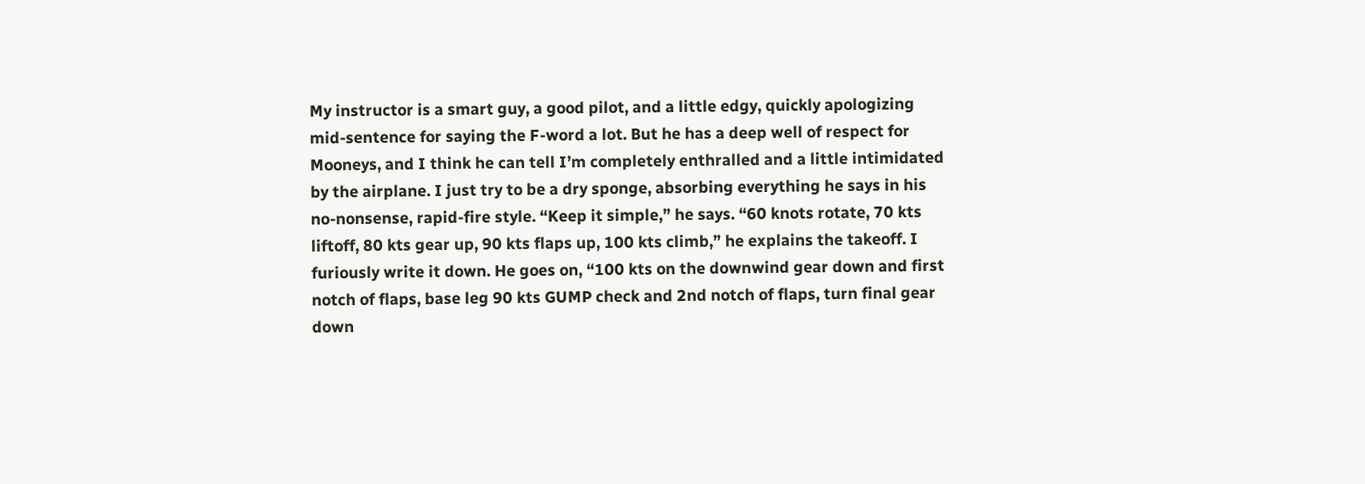My instructor is a smart guy, a good pilot, and a little edgy, quickly apologizing mid-sentence for saying the F-word a lot. But he has a deep well of respect for Mooneys, and I think he can tell I’m completely enthralled and a little intimidated by the airplane. I just try to be a dry sponge, absorbing everything he says in his no-nonsense, rapid-fire style. “Keep it simple,” he says. “60 knots rotate, 70 kts liftoff, 80 kts gear up, 90 kts flaps up, 100 kts climb,” he explains the takeoff. I furiously write it down. He goes on, “100 kts on the downwind gear down and first notch of flaps, base leg 90 kts GUMP check and 2nd notch of flaps, turn final gear down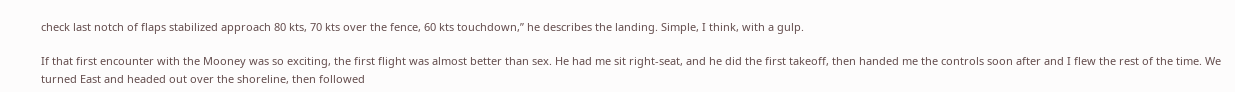check last notch of flaps stabilized approach 80 kts, 70 kts over the fence, 60 kts touchdown,” he describes the landing. Simple, I think, with a gulp.

If that first encounter with the Mooney was so exciting, the first flight was almost better than sex. He had me sit right-seat, and he did the first takeoff, then handed me the controls soon after and I flew the rest of the time. We turned East and headed out over the shoreline, then followed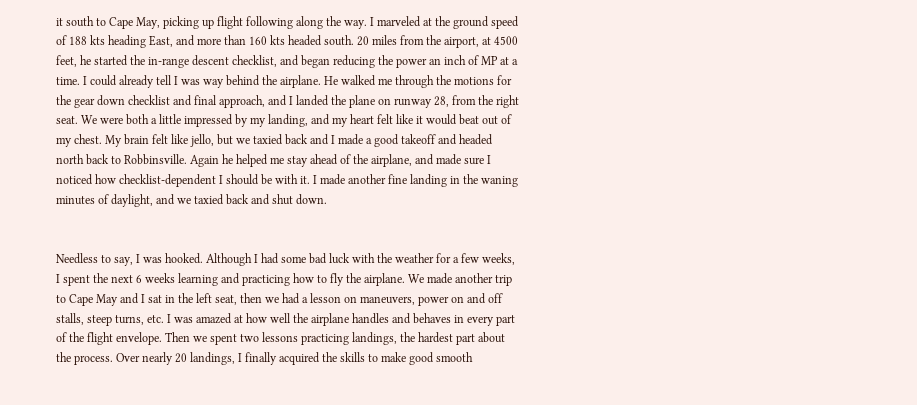it south to Cape May, picking up flight following along the way. I marveled at the ground speed of 188 kts heading East, and more than 160 kts headed south. 20 miles from the airport, at 4500 feet, he started the in-range descent checklist, and began reducing the power an inch of MP at a time. I could already tell I was way behind the airplane. He walked me through the motions for the gear down checklist and final approach, and I landed the plane on runway 28, from the right seat. We were both a little impressed by my landing, and my heart felt like it would beat out of my chest. My brain felt like jello, but we taxied back and I made a good takeoff and headed north back to Robbinsville. Again he helped me stay ahead of the airplane, and made sure I noticed how checklist-dependent I should be with it. I made another fine landing in the waning minutes of daylight, and we taxied back and shut down.


Needless to say, I was hooked. Although I had some bad luck with the weather for a few weeks, I spent the next 6 weeks learning and practicing how to fly the airplane. We made another trip to Cape May and I sat in the left seat, then we had a lesson on maneuvers, power on and off stalls, steep turns, etc. I was amazed at how well the airplane handles and behaves in every part of the flight envelope. Then we spent two lessons practicing landings, the hardest part about the process. Over nearly 20 landings, I finally acquired the skills to make good smooth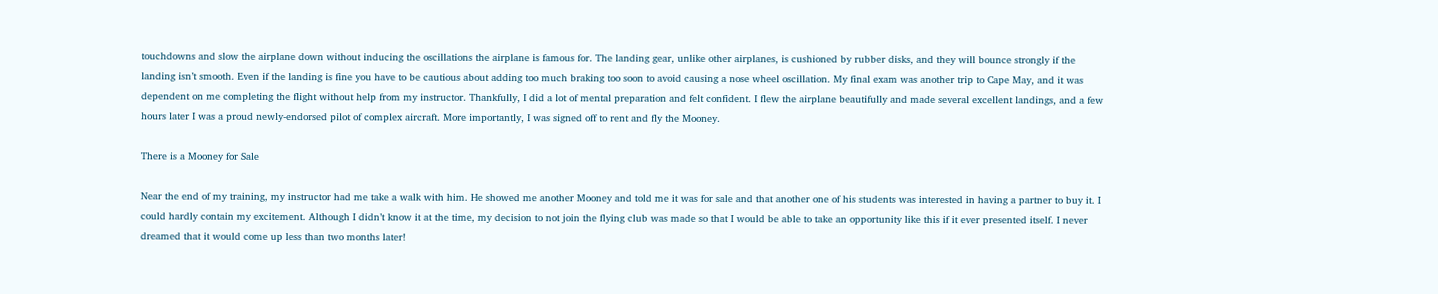touchdowns and slow the airplane down without inducing the oscillations the airplane is famous for. The landing gear, unlike other airplanes, is cushioned by rubber disks, and they will bounce strongly if the landing isn’t smooth. Even if the landing is fine you have to be cautious about adding too much braking too soon to avoid causing a nose wheel oscillation. My final exam was another trip to Cape May, and it was dependent on me completing the flight without help from my instructor. Thankfully, I did a lot of mental preparation and felt confident. I flew the airplane beautifully and made several excellent landings, and a few hours later I was a proud newly-endorsed pilot of complex aircraft. More importantly, I was signed off to rent and fly the Mooney.

There is a Mooney for Sale

Near the end of my training, my instructor had me take a walk with him. He showed me another Mooney and told me it was for sale and that another one of his students was interested in having a partner to buy it. I could hardly contain my excitement. Although I didn’t know it at the time, my decision to not join the flying club was made so that I would be able to take an opportunity like this if it ever presented itself. I never dreamed that it would come up less than two months later!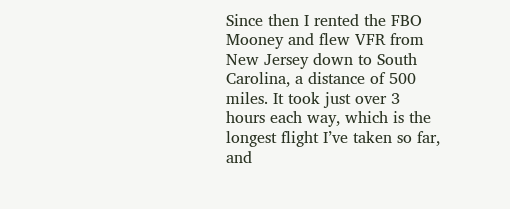Since then I rented the FBO Mooney and flew VFR from New Jersey down to South Carolina, a distance of 500 miles. It took just over 3 hours each way, which is the longest flight I’ve taken so far, and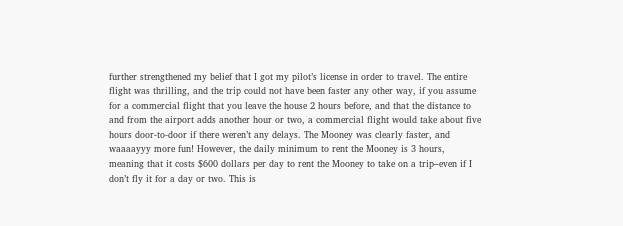further strengthened my belief that I got my pilot’s license in order to travel. The entire flight was thrilling, and the trip could not have been faster any other way, if you assume for a commercial flight that you leave the house 2 hours before, and that the distance to and from the airport adds another hour or two, a commercial flight would take about five hours door-to-door if there weren’t any delays. The Mooney was clearly faster, and waaaayyy more fun! However, the daily minimum to rent the Mooney is 3 hours, meaning that it costs $600 dollars per day to rent the Mooney to take on a trip–even if I don’t fly it for a day or two. This is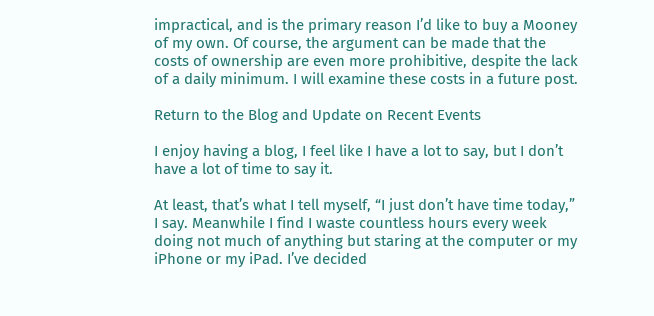impractical, and is the primary reason I’d like to buy a Mooney of my own. Of course, the argument can be made that the costs of ownership are even more prohibitive, despite the lack of a daily minimum. I will examine these costs in a future post.

Return to the Blog and Update on Recent Events

I enjoy having a blog, I feel like I have a lot to say, but I don’t have a lot of time to say it.

At least, that’s what I tell myself, “I just don’t have time today,” I say. Meanwhile I find I waste countless hours every week doing not much of anything but staring at the computer or my iPhone or my iPad. I’ve decided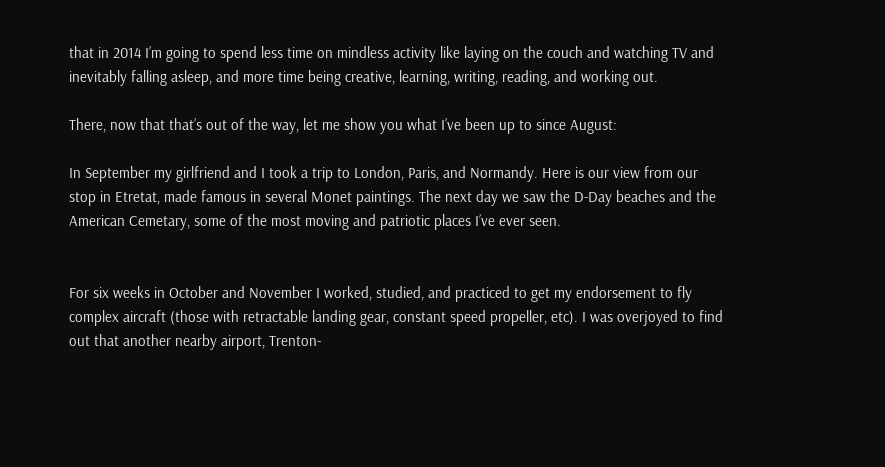that in 2014 I’m going to spend less time on mindless activity like laying on the couch and watching TV and inevitably falling asleep, and more time being creative, learning, writing, reading, and working out.

There, now that that’s out of the way, let me show you what I’ve been up to since August:

In September my girlfriend and I took a trip to London, Paris, and Normandy. Here is our view from our stop in Etretat, made famous in several Monet paintings. The next day we saw the D-Day beaches and the American Cemetary, some of the most moving and patriotic places I’ve ever seen.


For six weeks in October and November I worked, studied, and practiced to get my endorsement to fly complex aircraft (those with retractable landing gear, constant speed propeller, etc). I was overjoyed to find out that another nearby airport, Trenton-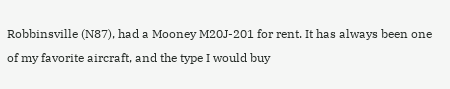Robbinsville (N87), had a Mooney M20J-201 for rent. It has always been one of my favorite aircraft, and the type I would buy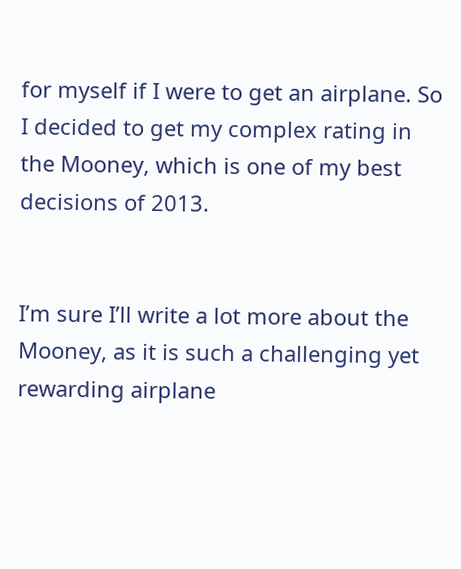for myself if I were to get an airplane. So I decided to get my complex rating in the Mooney, which is one of my best decisions of 2013.


I’m sure I’ll write a lot more about the Mooney, as it is such a challenging yet rewarding airplane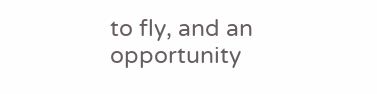to fly, and an opportunity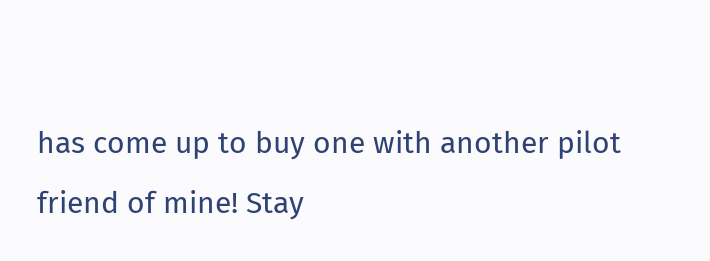has come up to buy one with another pilot friend of mine! Stay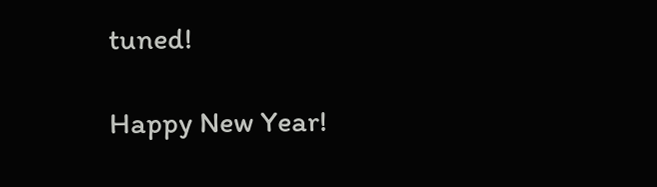tuned!

Happy New Year!